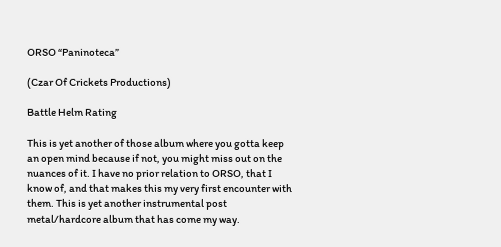ORSO “Paninoteca”

(Czar Of Crickets Productions)

Battle Helm Rating

This is yet another of those album where you gotta keep an open mind because if not, you might miss out on the nuances of it. I have no prior relation to ORSO, that I know of, and that makes this my very first encounter with them. This is yet another instrumental post metal/hardcore album that has come my way.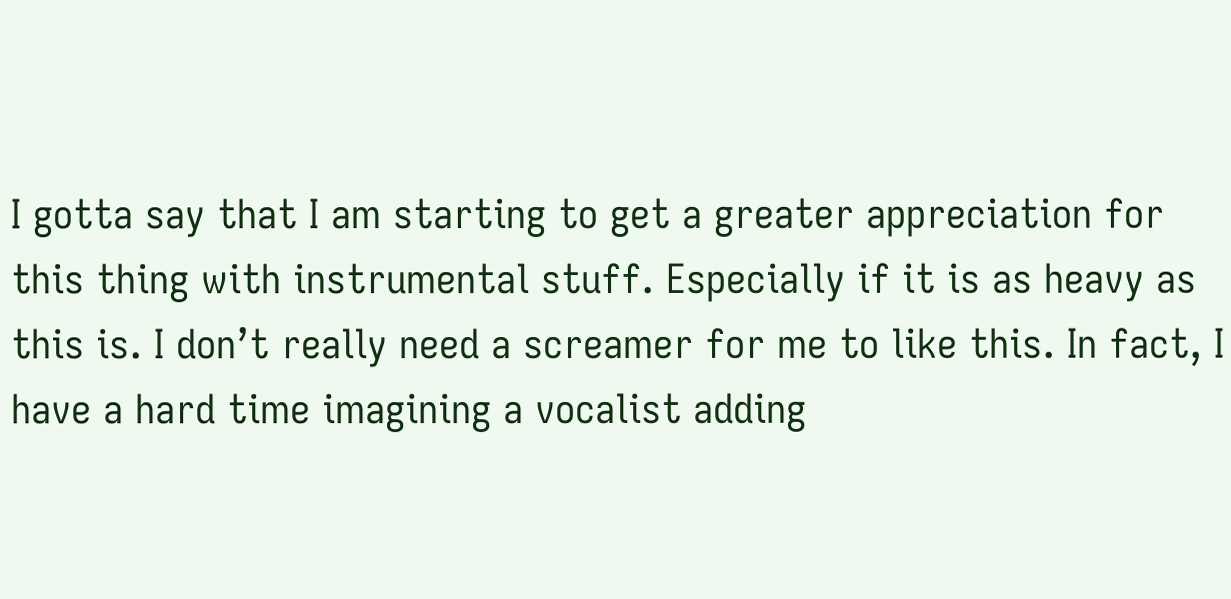I gotta say that I am starting to get a greater appreciation for this thing with instrumental stuff. Especially if it is as heavy as this is. I don’t really need a screamer for me to like this. In fact, I have a hard time imagining a vocalist adding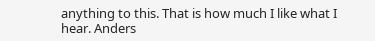anything to this. That is how much I like what I hear. Anders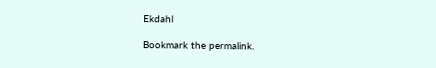Ekdahl

Bookmark the permalink.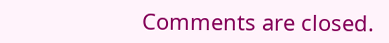Comments are closed.